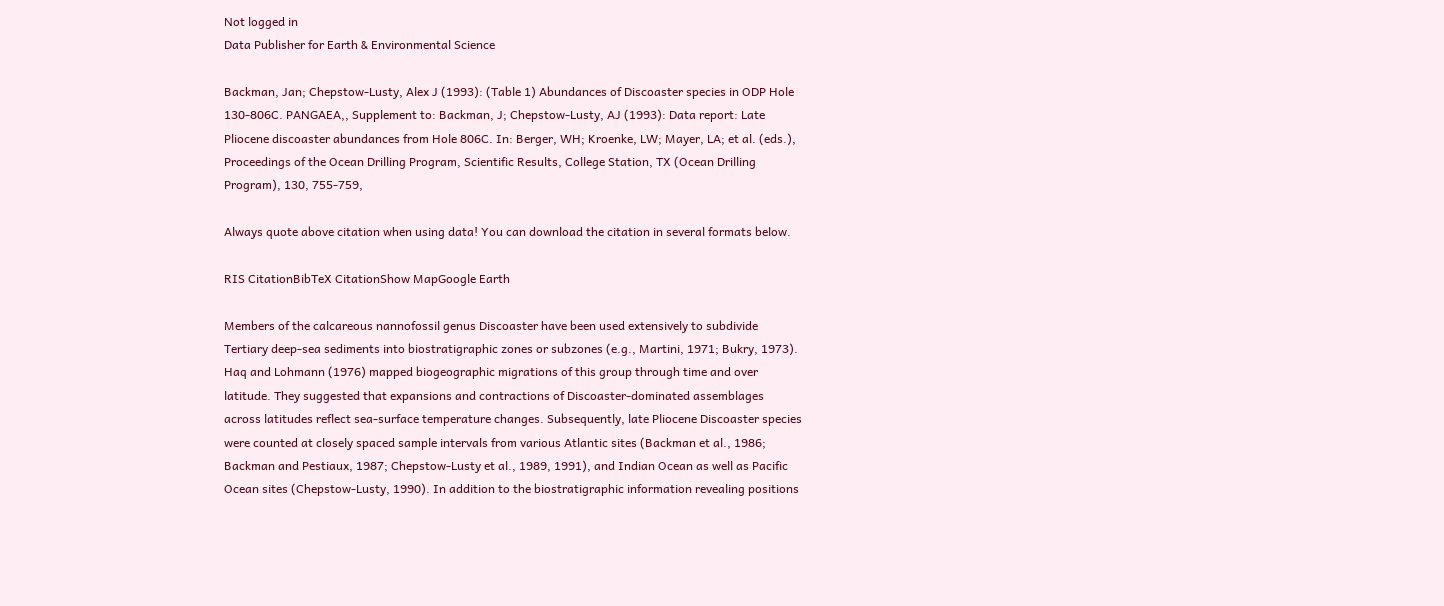Not logged in
Data Publisher for Earth & Environmental Science

Backman, Jan; Chepstow-Lusty, Alex J (1993): (Table 1) Abundances of Discoaster species in ODP Hole 130-806C. PANGAEA,, Supplement to: Backman, J; Chepstow-Lusty, AJ (1993): Data report: Late Pliocene discoaster abundances from Hole 806C. In: Berger, WH; Kroenke, LW; Mayer, LA; et al. (eds.), Proceedings of the Ocean Drilling Program, Scientific Results, College Station, TX (Ocean Drilling Program), 130, 755-759,

Always quote above citation when using data! You can download the citation in several formats below.

RIS CitationBibTeX CitationShow MapGoogle Earth

Members of the calcareous nannofossil genus Discoaster have been used extensively to subdivide Tertiary deep-sea sediments into biostratigraphic zones or subzones (e.g., Martini, 1971; Bukry, 1973). Haq and Lohmann (1976) mapped biogeographic migrations of this group through time and over latitude. They suggested that expansions and contractions of Discoaster-dominated assemblages across latitudes reflect sea-surface temperature changes. Subsequently, late Pliocene Discoaster species were counted at closely spaced sample intervals from various Atlantic sites (Backman et al., 1986; Backman and Pestiaux, 1987; Chepstow-Lusty et al., 1989, 1991), and Indian Ocean as well as Pacific Ocean sites (Chepstow-Lusty, 1990). In addition to the biostratigraphic information revealing positions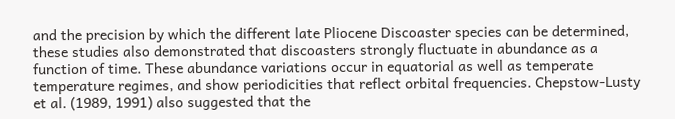and the precision by which the different late Pliocene Discoaster species can be determined, these studies also demonstrated that discoasters strongly fluctuate in abundance as a function of time. These abundance variations occur in equatorial as well as temperate temperature regimes, and show periodicities that reflect orbital frequencies. Chepstow-Lusty et al. (1989, 1991) also suggested that the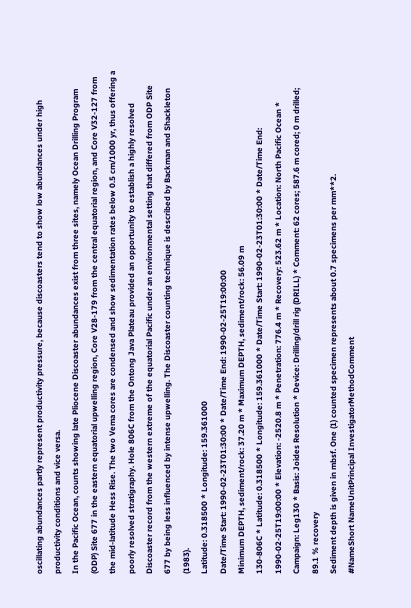oscillating abundances partly represent productivity pressure, because discoasters tend to show low abundances under high productivity conditions and vice versa.
In the Pacific Ocean, counts showing late Pliocene Discoaster abundances exist from three sites, namely Ocean Drilling Program (ODP) Site 677 in the eastern equatorial upwelling region, Core V28-179 from the central equatorial region, and Core V32-127 from the mid-latitude Hess Rise. The two Vema cores are condensed and show sedimentation rates below 0.5 cm/1000 yr, thus offering a poorly resolved stratigraphy. Hole 806C from the Ontong Java Plateau provided an opportunity to establish a highly resolved Discoaster record from the western extreme of the equatorial Pacific under an environmental setting that differed from ODP Site 677 by being less influenced by intense upwelling. The Discoaster counting technique is described by Backman and Shackleton (1983).
Latitude: 0.318500 * Longitude: 159.361000
Date/Time Start: 1990-02-23T01:30:00 * Date/Time End: 1990-02-25T19:00:00
Minimum DEPTH, sediment/rock: 37.20 m * Maximum DEPTH, sediment/rock: 56.09 m
130-806C * Latitude: 0.318500 * Longitude: 159.361000 * Date/Time Start: 1990-02-23T01:30:00 * Date/Time End: 1990-02-25T19:00:00 * Elevation: -2520.8 m * Penetration: 776.4 m * Recovery: 523.62 m * Location: North Pacific Ocean * Campaign: Leg130 * Basis: Joides Resolution * Device: Drilling/drill rig (DRILL) * Comment: 62 cores; 587.6 m cored; 0 m drilled; 89.1 % recovery
Sediment depth is given in mbsf. One (1) counted specimen represents about 0.7 specimens per mm**2.
#NameShort NameUnitPrincipal InvestigatorMethodComment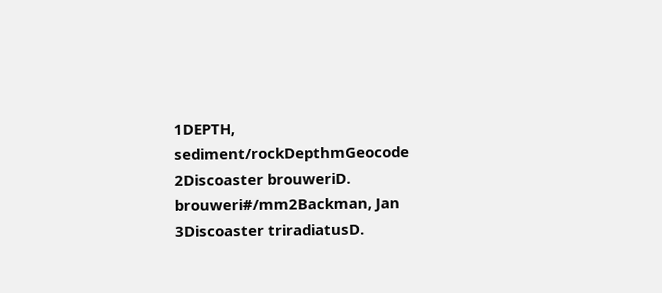1DEPTH, sediment/rockDepthmGeocode
2Discoaster brouweriD. brouweri#/mm2Backman, Jan
3Discoaster triradiatusD.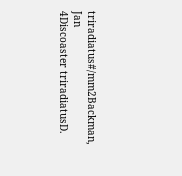triradiatus#/mm2Backman, Jan
4Discoaster triradiatusD.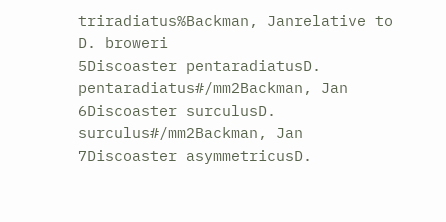triradiatus%Backman, Janrelative to D. broweri
5Discoaster pentaradiatusD. pentaradiatus#/mm2Backman, Jan
6Discoaster surculusD. surculus#/mm2Backman, Jan
7Discoaster asymmetricusD.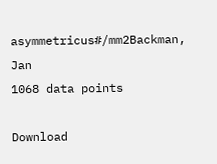asymmetricus#/mm2Backman, Jan
1068 data points

Download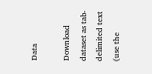Data

Download dataset as tab-delimited text (use the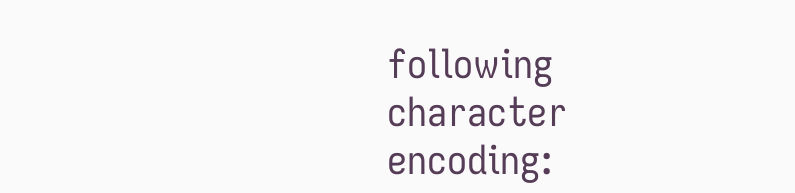following character encoding: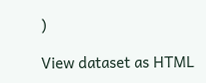)

View dataset as HTML